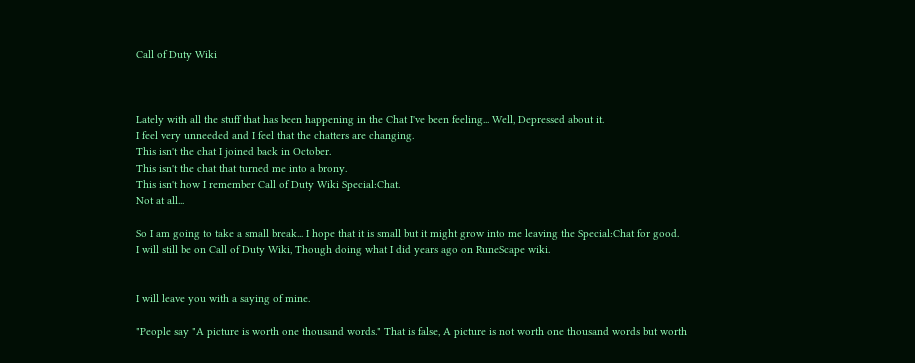Call of Duty Wiki



Lately with all the stuff that has been happening in the Chat I've been feeling... Well, Depressed about it.
I feel very unneeded and I feel that the chatters are changing.
This isn't the chat I joined back in October.
This isn't the chat that turned me into a brony.
This isn't how I remember Call of Duty Wiki Special:Chat.
Not at all...

So I am going to take a small break... I hope that it is small but it might grow into me leaving the Special:Chat for good.
I will still be on Call of Duty Wiki, Though doing what I did years ago on RuneScape wiki.


I will leave you with a saying of mine.

"People say "A picture is worth one thousand words." That is false, A picture is not worth one thousand words but worth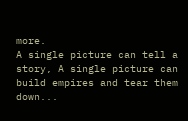more.
A single picture can tell a story, A single picture can build empires and tear them down...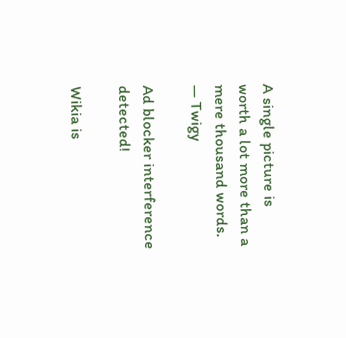A single picture is worth a lot more than a mere thousand words.
— Twigy

Ad blocker interference detected!

Wikia is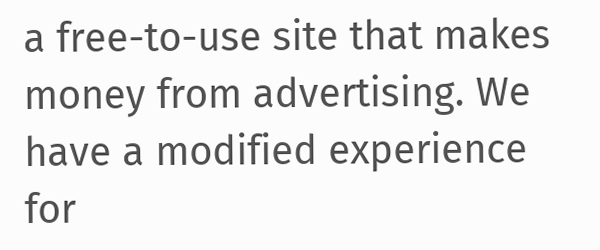a free-to-use site that makes money from advertising. We have a modified experience for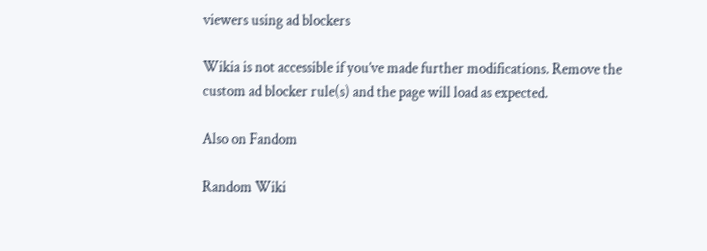viewers using ad blockers

Wikia is not accessible if you’ve made further modifications. Remove the custom ad blocker rule(s) and the page will load as expected.

Also on Fandom

Random Wiki